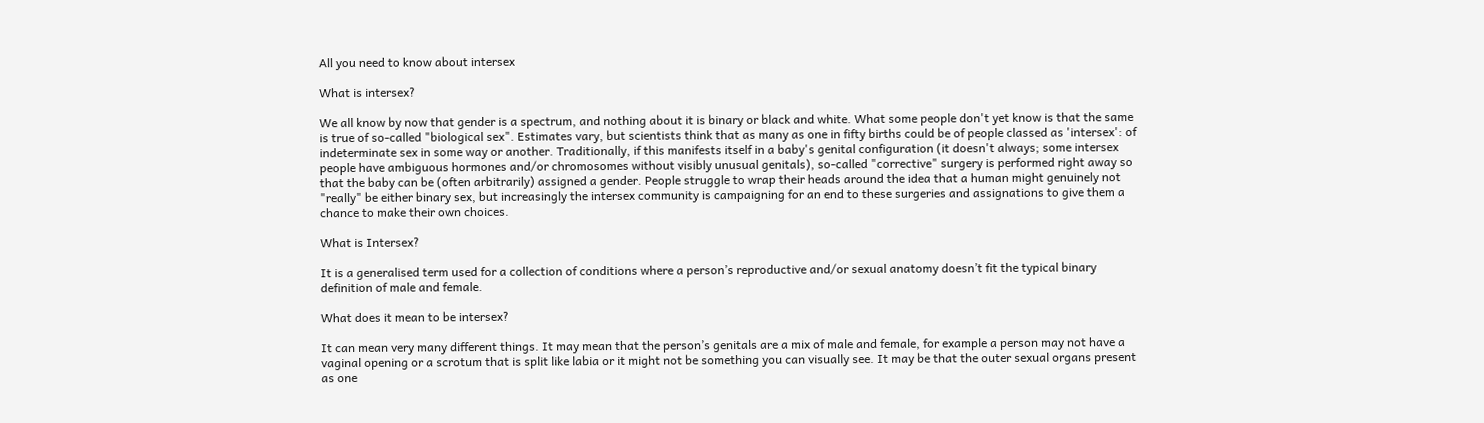All you need to know about intersex

What is intersex?

We all know by now that gender is a spectrum, and nothing about it is binary or black and white. What some people don't yet know is that the same is true of so-called "biological sex". Estimates vary, but scientists think that as many as one in fifty births could be of people classed as 'intersex': of indeterminate sex in some way or another. Traditionally, if this manifests itself in a baby's genital configuration (it doesn't always; some intersex people have ambiguous hormones and/or chromosomes without visibly unusual genitals), so-called "corrective" surgery is performed right away so that the baby can be (often arbitrarily) assigned a gender. People struggle to wrap their heads around the idea that a human might genuinely not "really" be either binary sex, but increasingly the intersex community is campaigning for an end to these surgeries and assignations to give them a chance to make their own choices.

What is Intersex?

It is a generalised term used for a collection of conditions where a person’s reproductive and/or sexual anatomy doesn’t fit the typical binary definition of male and female.

What does it mean to be intersex?

It can mean very many different things. It may mean that the person’s genitals are a mix of male and female, for example a person may not have a vaginal opening or a scrotum that is split like labia or it might not be something you can visually see. It may be that the outer sexual organs present as one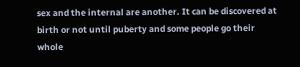sex and the internal are another. It can be discovered at birth or not until puberty and some people go their whole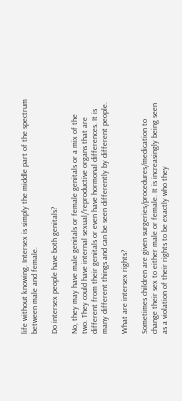life without knowing. Intersex is simply the middle part of the spectrum between male and female.

Do intersex people have both genitals?

No, they may have male genitals or female genitals or a mix of the two. They could have internal sexual/’reproductive organs that are different from their genitals or even have hormonal differences. It is many different things and can be seen differently by different people.

What are intersex rights?

Sometimes children are given surgeries/procedures/medication to change their sex to either male or female. It is increasingly being seen as a violation of their rights to be exactly who they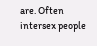are. Often intersex people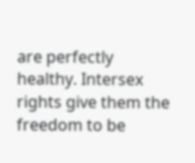are perfectly healthy. Intersex rights give them the freedom to be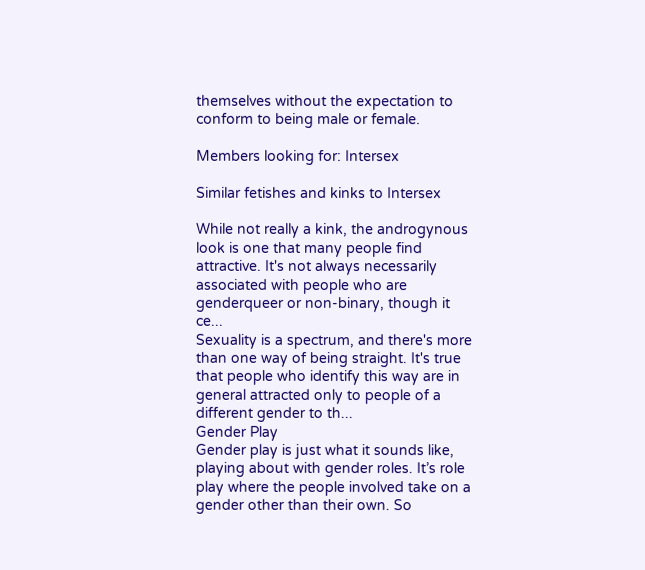themselves without the expectation to conform to being male or female.

Members looking for: Intersex

Similar fetishes and kinks to Intersex

While not really a kink, the androgynous look is one that many people find attractive. It's not always necessarily associated with people who are genderqueer or non-binary, though it ce...
Sexuality is a spectrum, and there's more than one way of being straight. It's true that people who identify this way are in general attracted only to people of a different gender to th...
Gender Play
Gender play is just what it sounds like, playing about with gender roles. It’s role play where the people involved take on a gender other than their own. So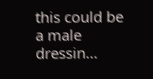this could be a male dressin...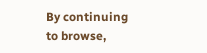By continuing to browse,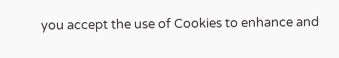you accept the use of Cookies to enhance and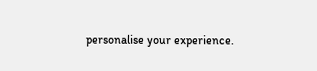personalise your experience.